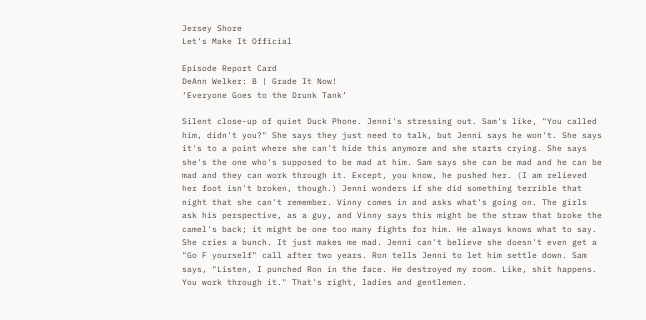Jersey Shore
Let's Make It Official

Episode Report Card
DeAnn Welker: B | Grade It Now!
‘Everyone Goes to the Drunk Tank’

Silent close-up of quiet Duck Phone. Jenni's stressing out. Sam's like, "You called him, didn't you?" She says they just need to talk, but Jenni says he won't. She says it's to a point where she can't hide this anymore and she starts crying. She says she's the one who's supposed to be mad at him. Sam says she can be mad and he can be mad and they can work through it. Except, you know, he pushed her. (I am relieved her foot isn't broken, though.) Jenni wonders if she did something terrible that night that she can't remember. Vinny comes in and asks what's going on. The girls ask his perspective, as a guy, and Vinny says this might be the straw that broke the camel's back; it might be one too many fights for him. He always knows what to say. She cries a bunch. It just makes me mad. Jenni can't believe she doesn't even get a "Go F yourself" call after two years. Ron tells Jenni to let him settle down. Sam says, "Listen, I punched Ron in the face. He destroyed my room. Like, shit happens. You work through it." That's right, ladies and gentlemen.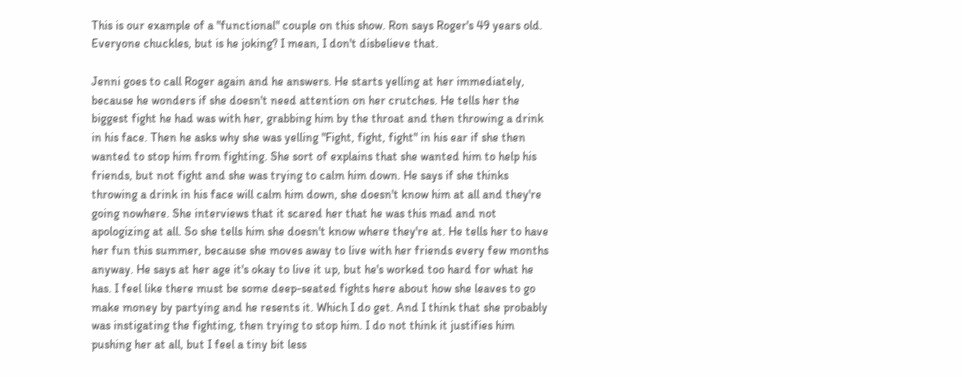This is our example of a "functional" couple on this show. Ron says Roger's 49 years old. Everyone chuckles, but is he joking? I mean, I don't disbelieve that.

Jenni goes to call Roger again and he answers. He starts yelling at her immediately, because he wonders if she doesn't need attention on her crutches. He tells her the biggest fight he had was with her, grabbing him by the throat and then throwing a drink in his face. Then he asks why she was yelling "Fight, fight, fight" in his ear if she then wanted to stop him from fighting. She sort of explains that she wanted him to help his friends, but not fight and she was trying to calm him down. He says if she thinks throwing a drink in his face will calm him down, she doesn't know him at all and they're going nowhere. She interviews that it scared her that he was this mad and not apologizing at all. So she tells him she doesn't know where they're at. He tells her to have her fun this summer, because she moves away to live with her friends every few months anyway. He says at her age it's okay to live it up, but he's worked too hard for what he has. I feel like there must be some deep-seated fights here about how she leaves to go make money by partying and he resents it. Which I do get. And I think that she probably was instigating the fighting, then trying to stop him. I do not think it justifies him pushing her at all, but I feel a tiny bit less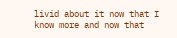livid about it now that I know more and now that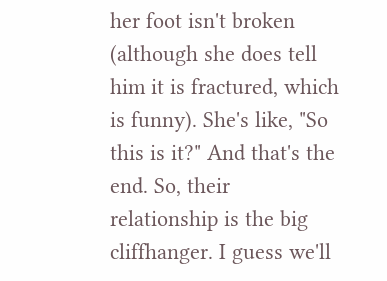her foot isn't broken (although she does tell him it is fractured, which is funny). She's like, "So this is it?" And that's the end. So, their relationship is the big cliffhanger. I guess we'll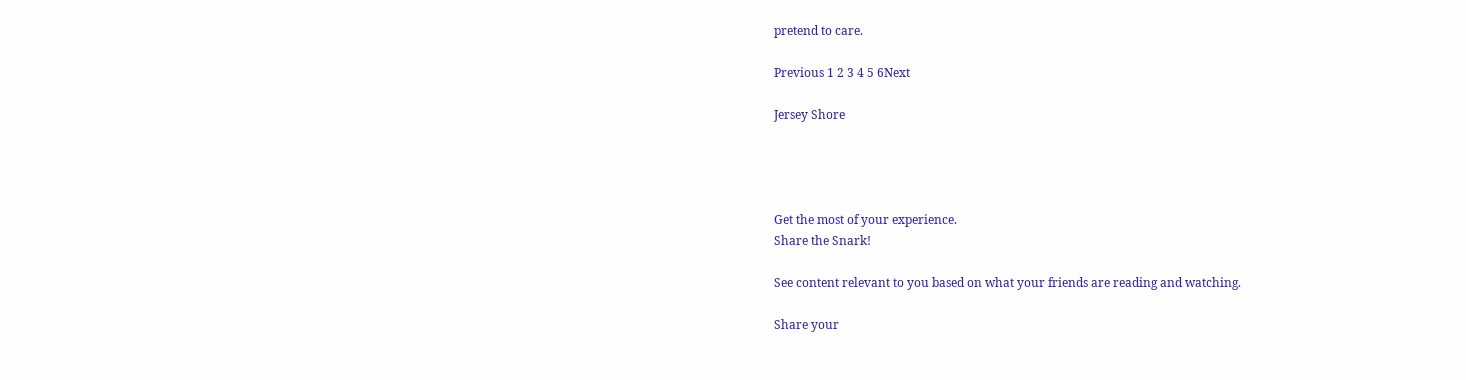pretend to care.

Previous 1 2 3 4 5 6Next

Jersey Shore




Get the most of your experience.
Share the Snark!

See content relevant to you based on what your friends are reading and watching.

Share your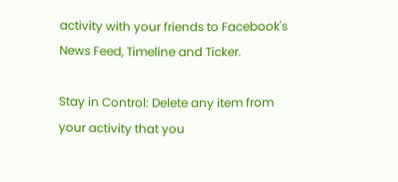activity with your friends to Facebook's News Feed, Timeline and Ticker.

Stay in Control: Delete any item from your activity that you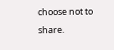choose not to share.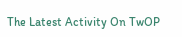The Latest Activity On TwOP